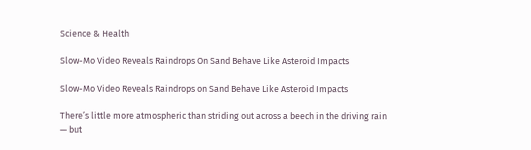Science & Health

Slow-Mo Video Reveals Raindrops On Sand Behave Like Asteroid Impacts

Slow-Mo Video Reveals Raindrops on Sand Behave Like Asteroid Impacts

There’s little more atmospheric than striding out across a beech in the driving rain — but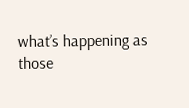what’s happening as those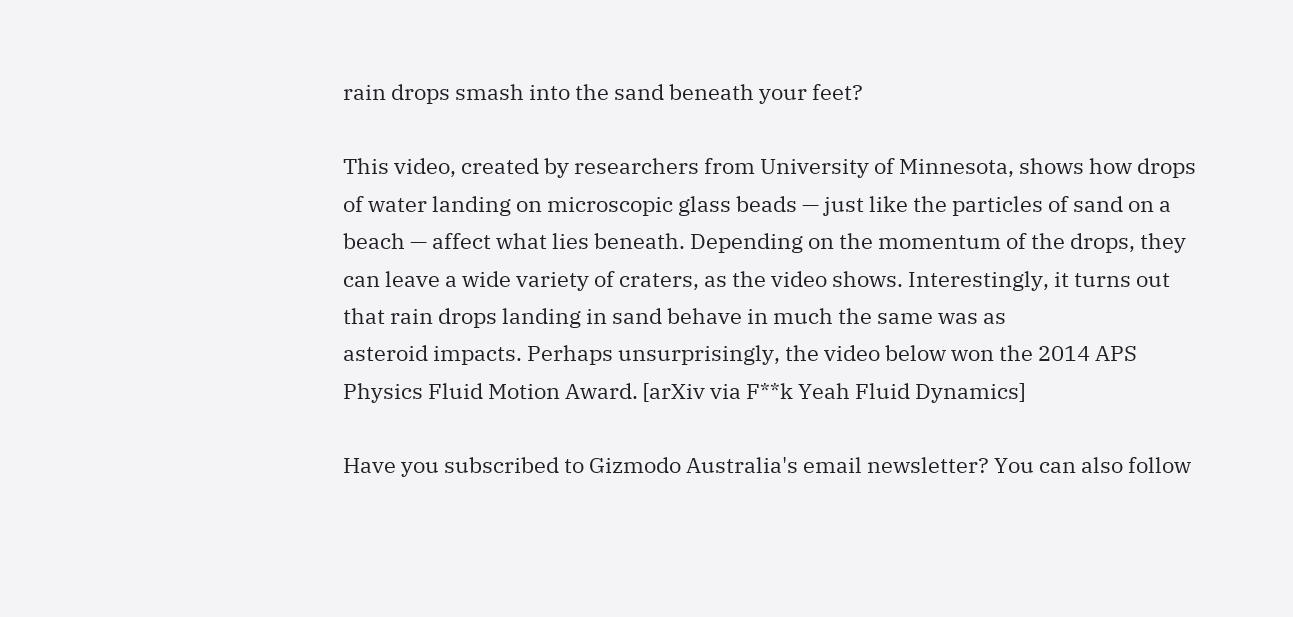rain drops smash into the sand beneath your feet?

This video, created by researchers from University of Minnesota, shows how drops of water landing on microscopic glass beads — just like the particles of sand on a beach — affect what lies beneath. Depending on the momentum of the drops, they can leave a wide variety of craters, as the video shows. Interestingly, it turns out that rain drops landing in sand behave in much the same was as
asteroid impacts. Perhaps unsurprisingly, the video below won the 2014 APS Physics Fluid Motion Award. [arXiv via F**k Yeah Fluid Dynamics]

Have you subscribed to Gizmodo Australia's email newsletter? You can also follow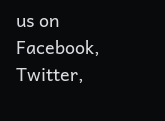us on Facebook, Twitter,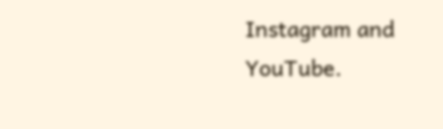Instagram and YouTube.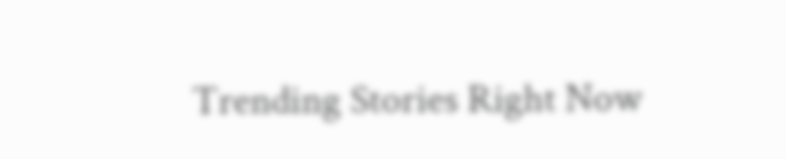Trending Stories Right Now